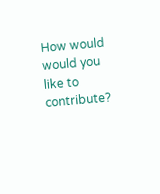How would would you like to contribute?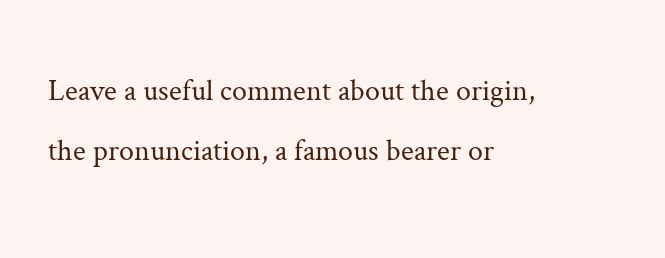Leave a useful comment about the origin, the pronunciation, a famous bearer or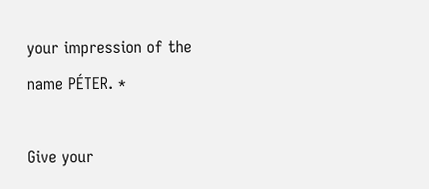your impression of the name PÉTER. *

Give your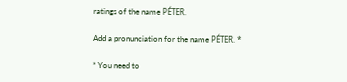ratings of the name PÉTER.

Add a pronunciation for the name PÉTER. *

* You need to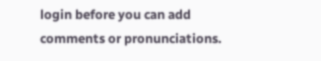login before you can add comments or pronunciations.